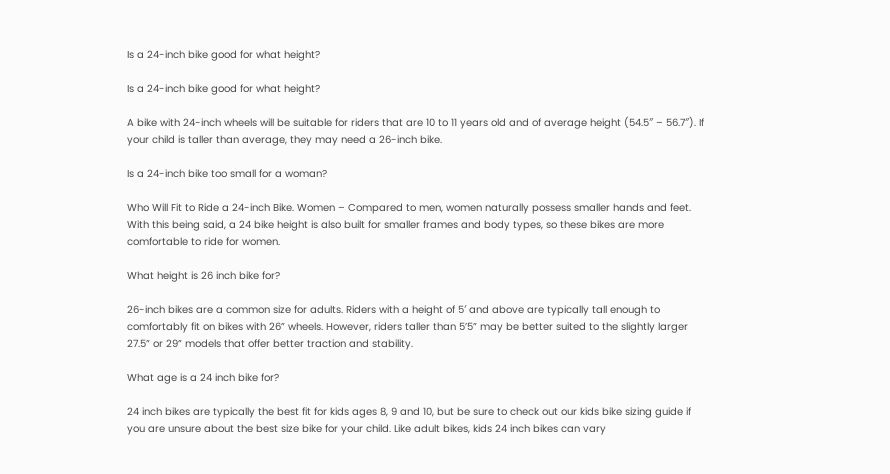Is a 24-inch bike good for what height?

Is a 24-inch bike good for what height?

A bike with 24-inch wheels will be suitable for riders that are 10 to 11 years old and of average height (54.5″ – 56.7″). If your child is taller than average, they may need a 26-inch bike.

Is a 24-inch bike too small for a woman?

Who Will Fit to Ride a 24-inch Bike. Women – Compared to men, women naturally possess smaller hands and feet. With this being said, a 24 bike height is also built for smaller frames and body types, so these bikes are more comfortable to ride for women.

What height is 26 inch bike for?

26-inch bikes are a common size for adults. Riders with a height of 5′ and above are typically tall enough to comfortably fit on bikes with 26” wheels. However, riders taller than 5’5” may be better suited to the slightly larger 27.5” or 29” models that offer better traction and stability.

What age is a 24 inch bike for?

24 inch bikes are typically the best fit for kids ages 8, 9 and 10, but be sure to check out our kids bike sizing guide if you are unsure about the best size bike for your child. Like adult bikes, kids 24 inch bikes can vary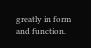greatly in form and function.